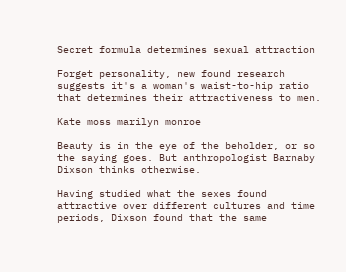Secret formula determines sexual attraction

Forget personality, new found research suggests it's a woman's waist-to-hip ratio that determines their attractiveness to men.

Kate moss marilyn monroe

Beauty is in the eye of the beholder, or so the saying goes. But anthropologist Barnaby Dixson thinks otherwise.

Having studied what the sexes found attractive over different cultures and time periods, Dixson found that the same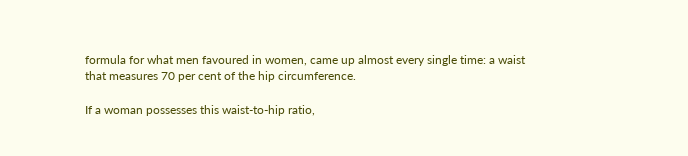formula for what men favoured in women, came up almost every single time: a waist that measures 70 per cent of the hip circumference.

If a woman possesses this waist-to-hip ratio,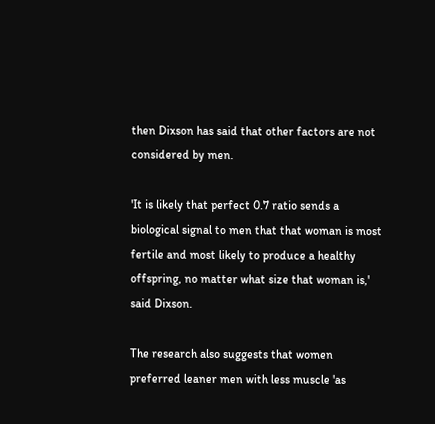then Dixson has said that other factors are not considered by men.

'It is likely that perfect 0.7 ratio sends a biological signal to men that that woman is most fertile and most likely to produce a healthy offspring, no matter what size that woman is,' said Dixson.

The research also suggests that women preferred leaner men with less muscle 'as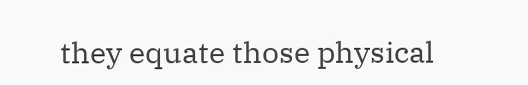they equate those physical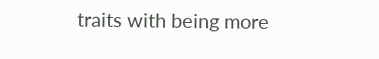traits with being more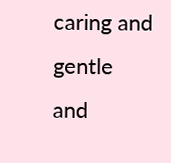caring and gentle and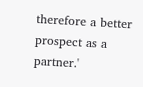therefore a better prospect as a partner.'